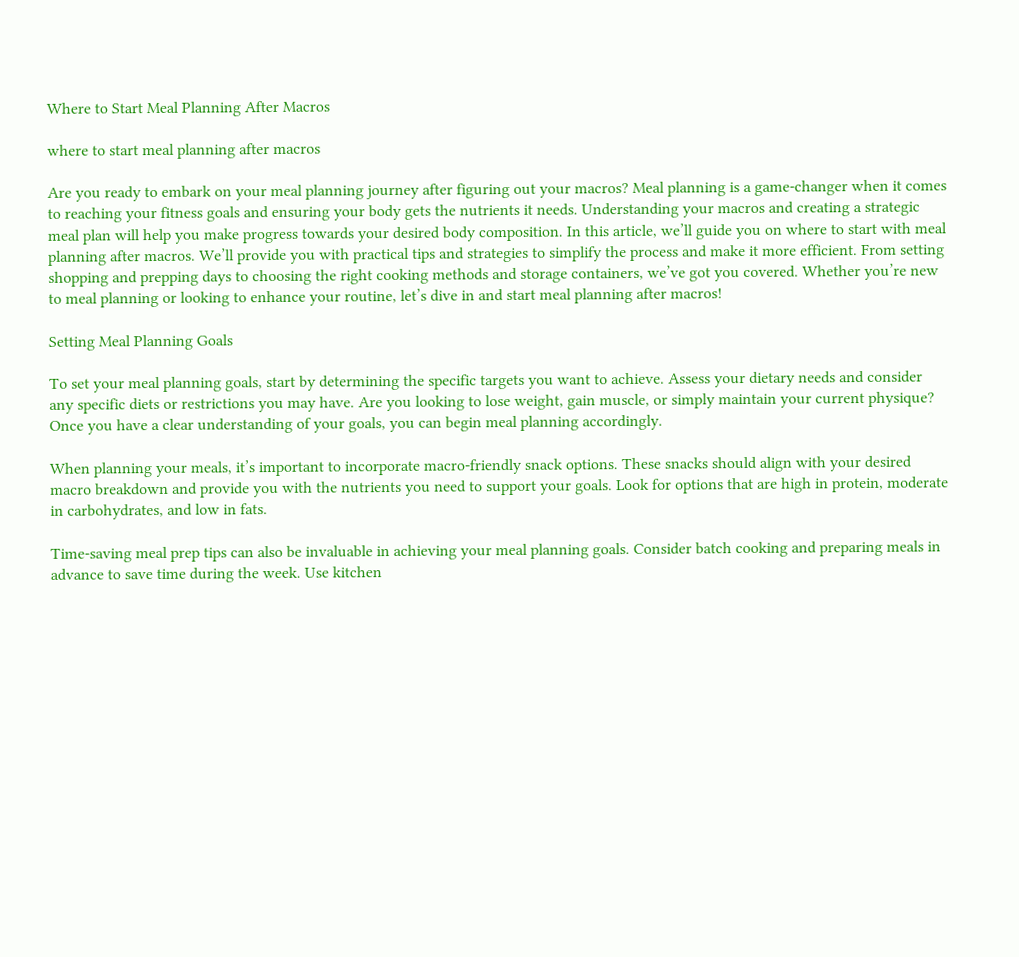Where to Start Meal Planning After Macros

where to start meal planning after macros

Are you ready to embark on your meal planning journey after figuring out your macros? Meal planning is a game-changer when it comes to reaching your fitness goals and ensuring your body gets the nutrients it needs. Understanding your macros and creating a strategic meal plan will help you make progress towards your desired body composition. In this article, we’ll guide you on where to start with meal planning after macros. We’ll provide you with practical tips and strategies to simplify the process and make it more efficient. From setting shopping and prepping days to choosing the right cooking methods and storage containers, we’ve got you covered. Whether you’re new to meal planning or looking to enhance your routine, let’s dive in and start meal planning after macros!

Setting Meal Planning Goals

To set your meal planning goals, start by determining the specific targets you want to achieve. Assess your dietary needs and consider any specific diets or restrictions you may have. Are you looking to lose weight, gain muscle, or simply maintain your current physique? Once you have a clear understanding of your goals, you can begin meal planning accordingly.

When planning your meals, it’s important to incorporate macro-friendly snack options. These snacks should align with your desired macro breakdown and provide you with the nutrients you need to support your goals. Look for options that are high in protein, moderate in carbohydrates, and low in fats.

Time-saving meal prep tips can also be invaluable in achieving your meal planning goals. Consider batch cooking and preparing meals in advance to save time during the week. Use kitchen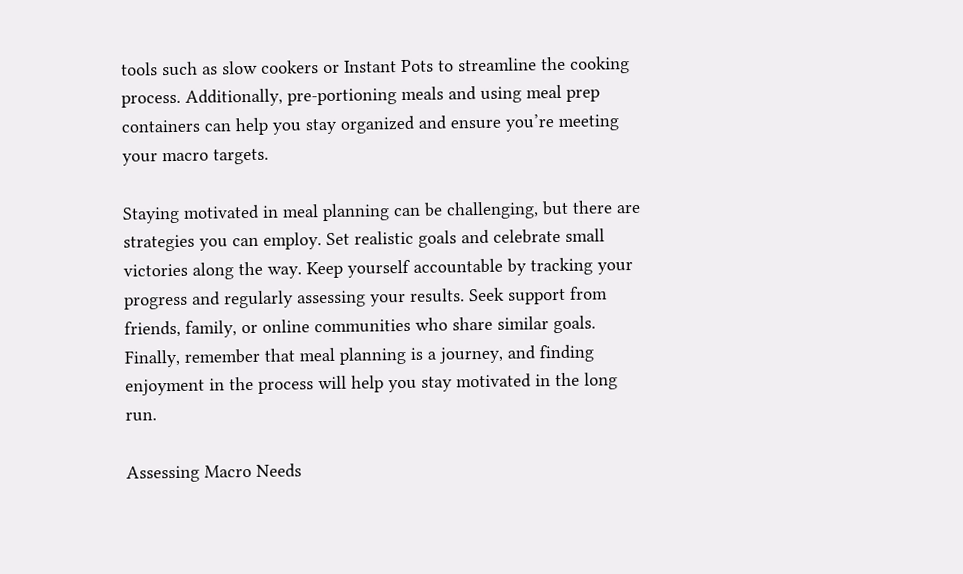tools such as slow cookers or Instant Pots to streamline the cooking process. Additionally, pre-portioning meals and using meal prep containers can help you stay organized and ensure you’re meeting your macro targets.

Staying motivated in meal planning can be challenging, but there are strategies you can employ. Set realistic goals and celebrate small victories along the way. Keep yourself accountable by tracking your progress and regularly assessing your results. Seek support from friends, family, or online communities who share similar goals. Finally, remember that meal planning is a journey, and finding enjoyment in the process will help you stay motivated in the long run.

Assessing Macro Needs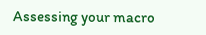Assessing your macro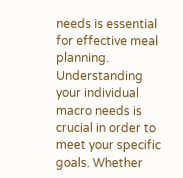needs is essential for effective meal planning. Understanding your individual macro needs is crucial in order to meet your specific goals. Whether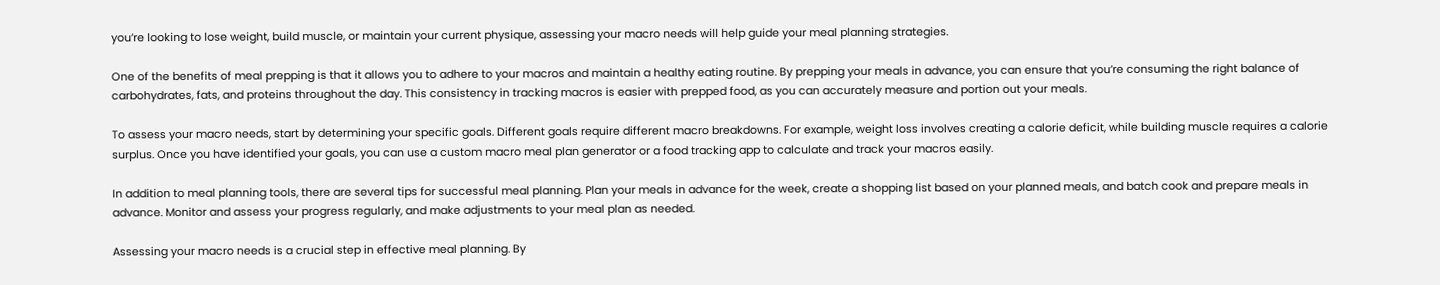you’re looking to lose weight, build muscle, or maintain your current physique, assessing your macro needs will help guide your meal planning strategies.

One of the benefits of meal prepping is that it allows you to adhere to your macros and maintain a healthy eating routine. By prepping your meals in advance, you can ensure that you’re consuming the right balance of carbohydrates, fats, and proteins throughout the day. This consistency in tracking macros is easier with prepped food, as you can accurately measure and portion out your meals.

To assess your macro needs, start by determining your specific goals. Different goals require different macro breakdowns. For example, weight loss involves creating a calorie deficit, while building muscle requires a calorie surplus. Once you have identified your goals, you can use a custom macro meal plan generator or a food tracking app to calculate and track your macros easily.

In addition to meal planning tools, there are several tips for successful meal planning. Plan your meals in advance for the week, create a shopping list based on your planned meals, and batch cook and prepare meals in advance. Monitor and assess your progress regularly, and make adjustments to your meal plan as needed.

Assessing your macro needs is a crucial step in effective meal planning. By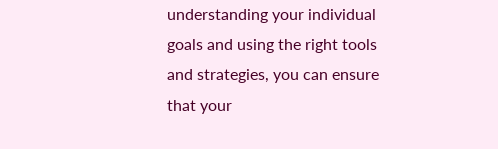understanding your individual goals and using the right tools and strategies, you can ensure that your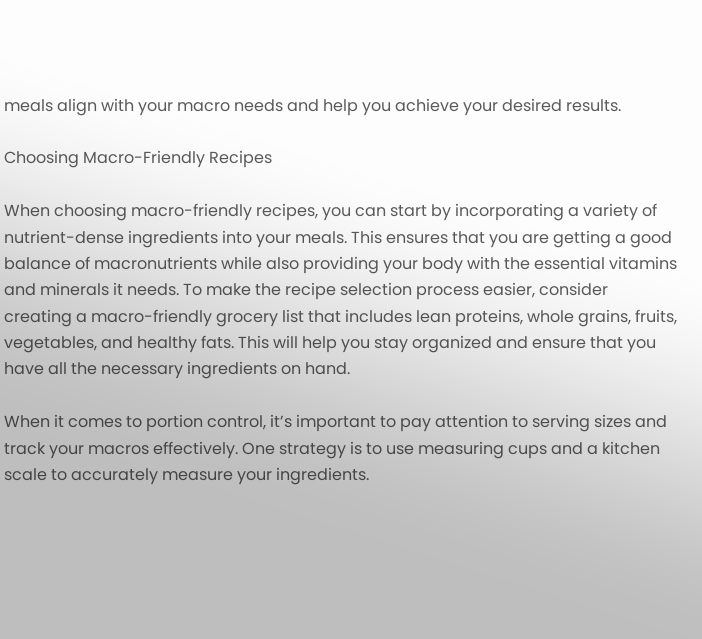meals align with your macro needs and help you achieve your desired results.

Choosing Macro-Friendly Recipes

When choosing macro-friendly recipes, you can start by incorporating a variety of nutrient-dense ingredients into your meals. This ensures that you are getting a good balance of macronutrients while also providing your body with the essential vitamins and minerals it needs. To make the recipe selection process easier, consider creating a macro-friendly grocery list that includes lean proteins, whole grains, fruits, vegetables, and healthy fats. This will help you stay organized and ensure that you have all the necessary ingredients on hand.

When it comes to portion control, it’s important to pay attention to serving sizes and track your macros effectively. One strategy is to use measuring cups and a kitchen scale to accurately measure your ingredients.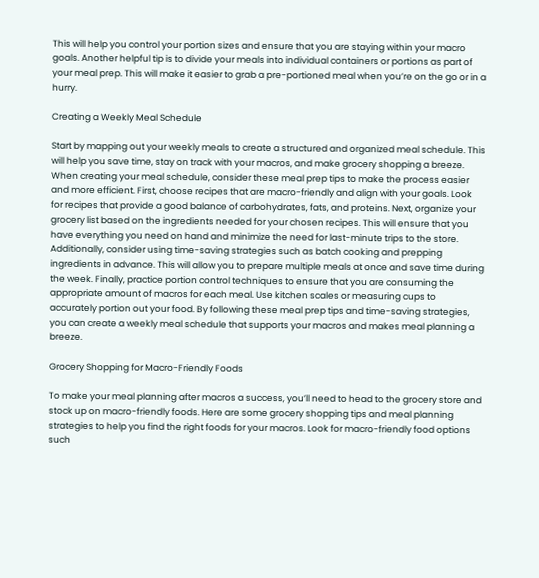This will help you control your portion sizes and ensure that you are staying within your macro goals. Another helpful tip is to divide your meals into individual containers or portions as part of your meal prep. This will make it easier to grab a pre-portioned meal when you’re on the go or in a hurry.

Creating a Weekly Meal Schedule

Start by mapping out your weekly meals to create a structured and organized meal schedule. This will help you save time, stay on track with your macros, and make grocery shopping a breeze. When creating your meal schedule, consider these meal prep tips to make the process easier and more efficient. First, choose recipes that are macro-friendly and align with your goals. Look for recipes that provide a good balance of carbohydrates, fats, and proteins. Next, organize your grocery list based on the ingredients needed for your chosen recipes. This will ensure that you have everything you need on hand and minimize the need for last-minute trips to the store. Additionally, consider using time-saving strategies such as batch cooking and prepping ingredients in advance. This will allow you to prepare multiple meals at once and save time during the week. Finally, practice portion control techniques to ensure that you are consuming the appropriate amount of macros for each meal. Use kitchen scales or measuring cups to accurately portion out your food. By following these meal prep tips and time-saving strategies, you can create a weekly meal schedule that supports your macros and makes meal planning a breeze.

Grocery Shopping for Macro-Friendly Foods

To make your meal planning after macros a success, you’ll need to head to the grocery store and stock up on macro-friendly foods. Here are some grocery shopping tips and meal planning strategies to help you find the right foods for your macros. Look for macro-friendly food options such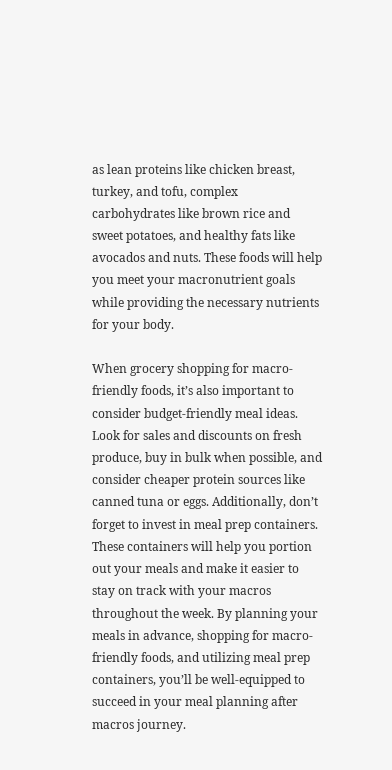as lean proteins like chicken breast, turkey, and tofu, complex carbohydrates like brown rice and sweet potatoes, and healthy fats like avocados and nuts. These foods will help you meet your macronutrient goals while providing the necessary nutrients for your body.

When grocery shopping for macro-friendly foods, it’s also important to consider budget-friendly meal ideas. Look for sales and discounts on fresh produce, buy in bulk when possible, and consider cheaper protein sources like canned tuna or eggs. Additionally, don’t forget to invest in meal prep containers. These containers will help you portion out your meals and make it easier to stay on track with your macros throughout the week. By planning your meals in advance, shopping for macro-friendly foods, and utilizing meal prep containers, you’ll be well-equipped to succeed in your meal planning after macros journey.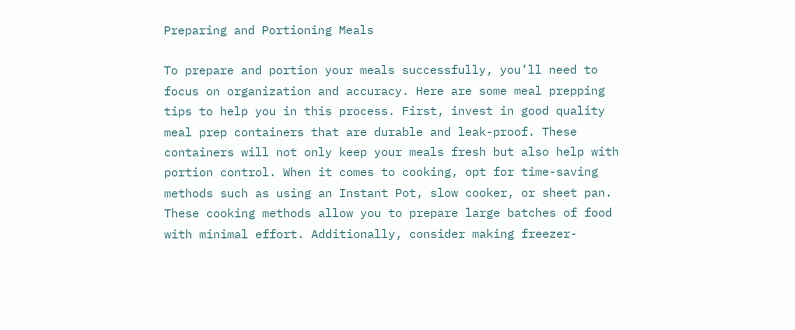Preparing and Portioning Meals

To prepare and portion your meals successfully, you’ll need to focus on organization and accuracy. Here are some meal prepping tips to help you in this process. First, invest in good quality meal prep containers that are durable and leak-proof. These containers will not only keep your meals fresh but also help with portion control. When it comes to cooking, opt for time-saving methods such as using an Instant Pot, slow cooker, or sheet pan. These cooking methods allow you to prepare large batches of food with minimal effort. Additionally, consider making freezer-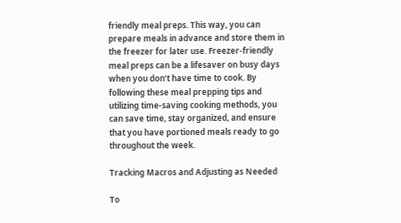friendly meal preps. This way, you can prepare meals in advance and store them in the freezer for later use. Freezer-friendly meal preps can be a lifesaver on busy days when you don’t have time to cook. By following these meal prepping tips and utilizing time-saving cooking methods, you can save time, stay organized, and ensure that you have portioned meals ready to go throughout the week.

Tracking Macros and Adjusting as Needed

To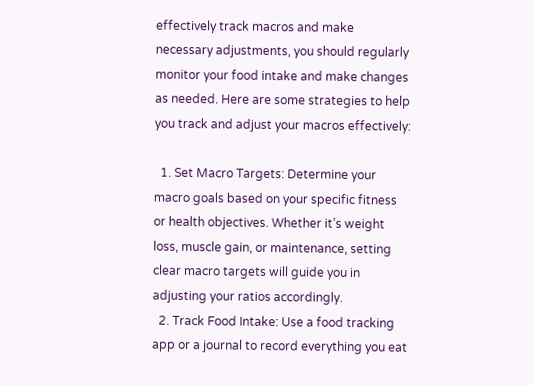effectively track macros and make necessary adjustments, you should regularly monitor your food intake and make changes as needed. Here are some strategies to help you track and adjust your macros effectively:

  1. Set Macro Targets: Determine your macro goals based on your specific fitness or health objectives. Whether it’s weight loss, muscle gain, or maintenance, setting clear macro targets will guide you in adjusting your ratios accordingly.
  2. Track Food Intake: Use a food tracking app or a journal to record everything you eat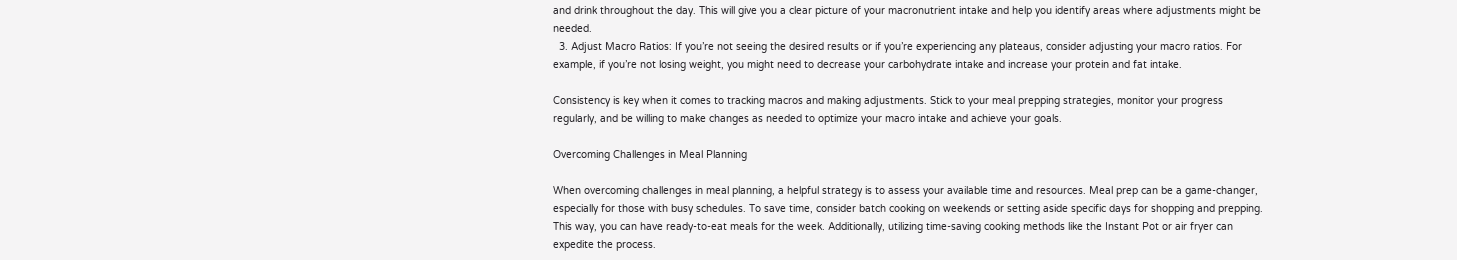and drink throughout the day. This will give you a clear picture of your macronutrient intake and help you identify areas where adjustments might be needed.
  3. Adjust Macro Ratios: If you’re not seeing the desired results or if you’re experiencing any plateaus, consider adjusting your macro ratios. For example, if you’re not losing weight, you might need to decrease your carbohydrate intake and increase your protein and fat intake.

Consistency is key when it comes to tracking macros and making adjustments. Stick to your meal prepping strategies, monitor your progress regularly, and be willing to make changes as needed to optimize your macro intake and achieve your goals.

Overcoming Challenges in Meal Planning

When overcoming challenges in meal planning, a helpful strategy is to assess your available time and resources. Meal prep can be a game-changer, especially for those with busy schedules. To save time, consider batch cooking on weekends or setting aside specific days for shopping and prepping. This way, you can have ready-to-eat meals for the week. Additionally, utilizing time-saving cooking methods like the Instant Pot or air fryer can expedite the process.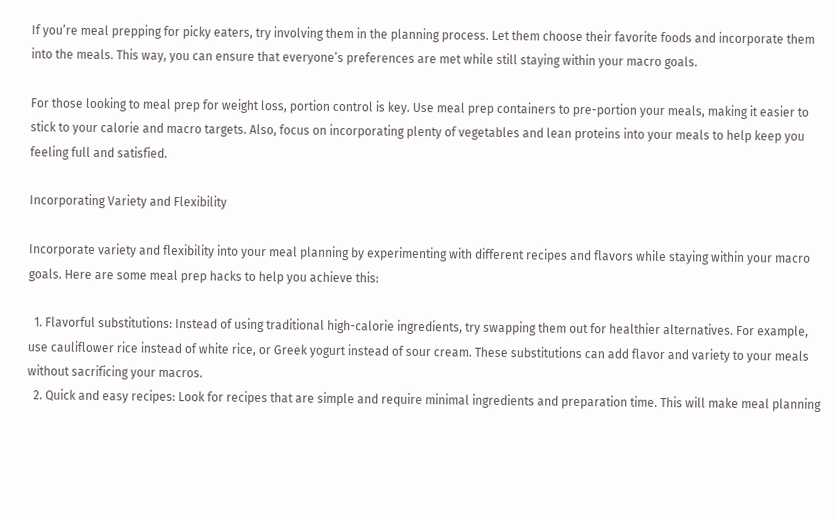If you’re meal prepping for picky eaters, try involving them in the planning process. Let them choose their favorite foods and incorporate them into the meals. This way, you can ensure that everyone’s preferences are met while still staying within your macro goals.

For those looking to meal prep for weight loss, portion control is key. Use meal prep containers to pre-portion your meals, making it easier to stick to your calorie and macro targets. Also, focus on incorporating plenty of vegetables and lean proteins into your meals to help keep you feeling full and satisfied.

Incorporating Variety and Flexibility

Incorporate variety and flexibility into your meal planning by experimenting with different recipes and flavors while staying within your macro goals. Here are some meal prep hacks to help you achieve this:

  1. Flavorful substitutions: Instead of using traditional high-calorie ingredients, try swapping them out for healthier alternatives. For example, use cauliflower rice instead of white rice, or Greek yogurt instead of sour cream. These substitutions can add flavor and variety to your meals without sacrificing your macros.
  2. Quick and easy recipes: Look for recipes that are simple and require minimal ingredients and preparation time. This will make meal planning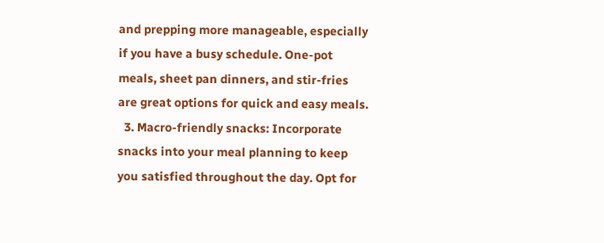and prepping more manageable, especially if you have a busy schedule. One-pot meals, sheet pan dinners, and stir-fries are great options for quick and easy meals.
  3. Macro-friendly snacks: Incorporate snacks into your meal planning to keep you satisfied throughout the day. Opt for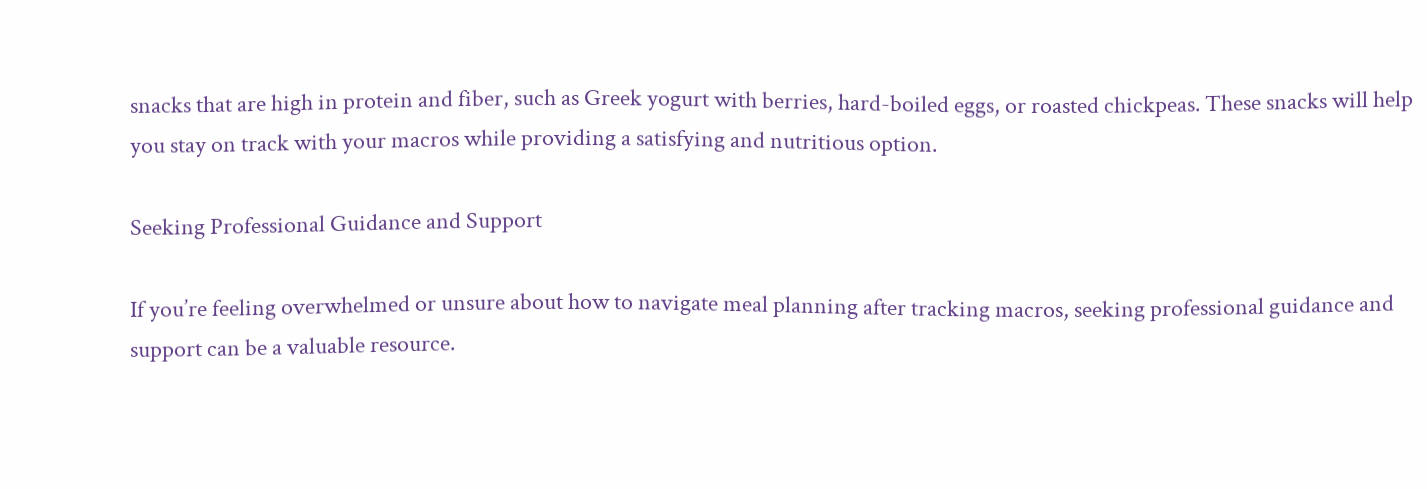snacks that are high in protein and fiber, such as Greek yogurt with berries, hard-boiled eggs, or roasted chickpeas. These snacks will help you stay on track with your macros while providing a satisfying and nutritious option.

Seeking Professional Guidance and Support

If you’re feeling overwhelmed or unsure about how to navigate meal planning after tracking macros, seeking professional guidance and support can be a valuable resource.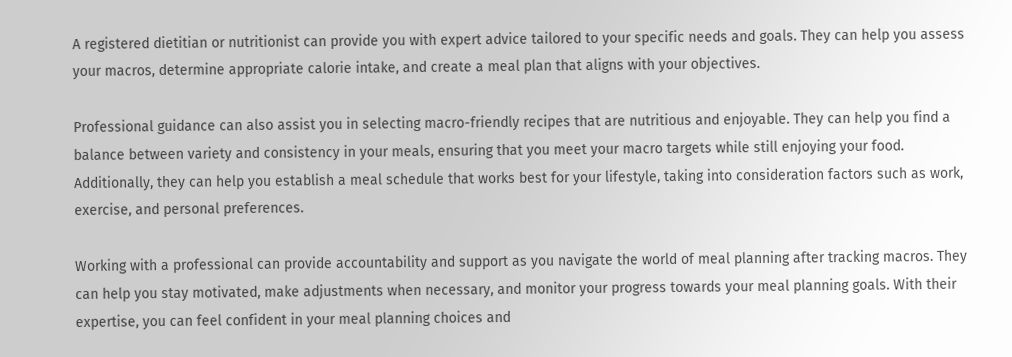A registered dietitian or nutritionist can provide you with expert advice tailored to your specific needs and goals. They can help you assess your macros, determine appropriate calorie intake, and create a meal plan that aligns with your objectives.

Professional guidance can also assist you in selecting macro-friendly recipes that are nutritious and enjoyable. They can help you find a balance between variety and consistency in your meals, ensuring that you meet your macro targets while still enjoying your food. Additionally, they can help you establish a meal schedule that works best for your lifestyle, taking into consideration factors such as work, exercise, and personal preferences.

Working with a professional can provide accountability and support as you navigate the world of meal planning after tracking macros. They can help you stay motivated, make adjustments when necessary, and monitor your progress towards your meal planning goals. With their expertise, you can feel confident in your meal planning choices and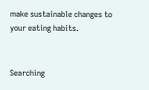make sustainable changes to your eating habits.


Searching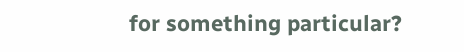for something particular?